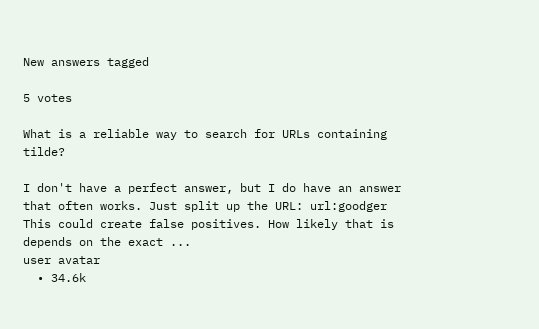New answers tagged

5 votes

What is a reliable way to search for URLs containing tilde?

I don't have a perfect answer, but I do have an answer that often works. Just split up the URL: url:goodger This could create false positives. How likely that is depends on the exact ...
user avatar
  • 34.6k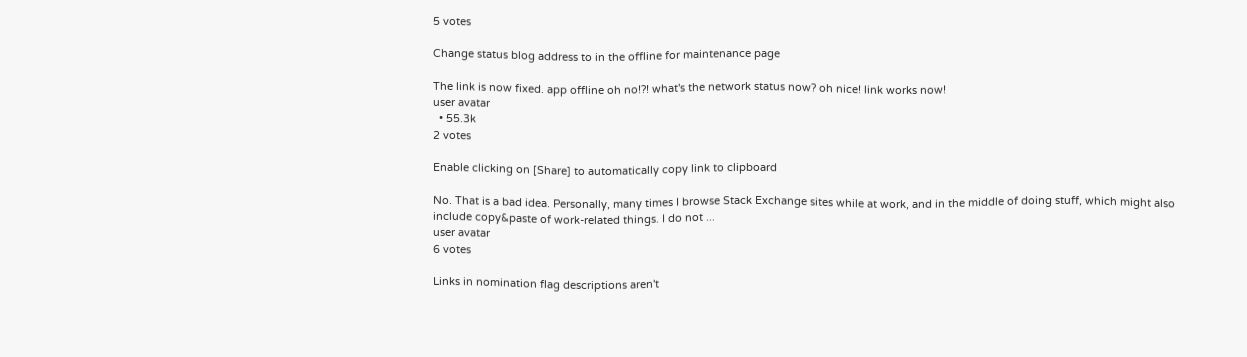5 votes

Change status blog address to in the offline for maintenance page

The link is now fixed. app offline oh no!?! what's the network status now? oh nice! link works now!
user avatar
  • 55.3k
2 votes

Enable clicking on [Share] to automatically copy link to clipboard

No. That is a bad idea. Personally, many times I browse Stack Exchange sites while at work, and in the middle of doing stuff, which might also include copy&paste of work-related things. I do not ...
user avatar
6 votes

Links in nomination flag descriptions aren't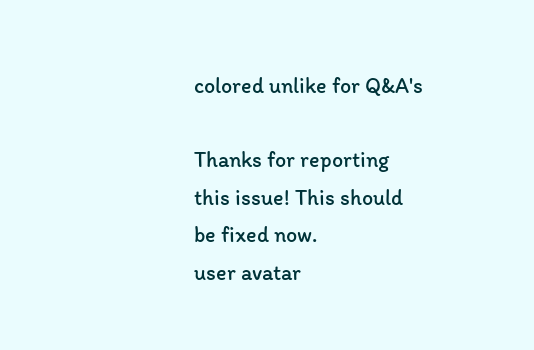colored unlike for Q&A's

Thanks for reporting this issue! This should be fixed now.
user avatar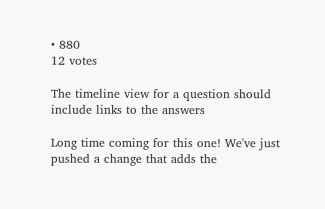• 880
12 votes

The timeline view for a question should include links to the answers

Long time coming for this one! We've just pushed a change that adds the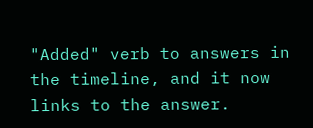"Added" verb to answers in the timeline, and it now links to the answer.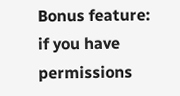Bonus feature: if you have permissions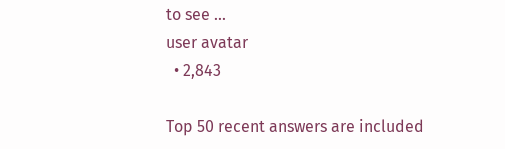to see ...
user avatar
  • 2,843

Top 50 recent answers are included